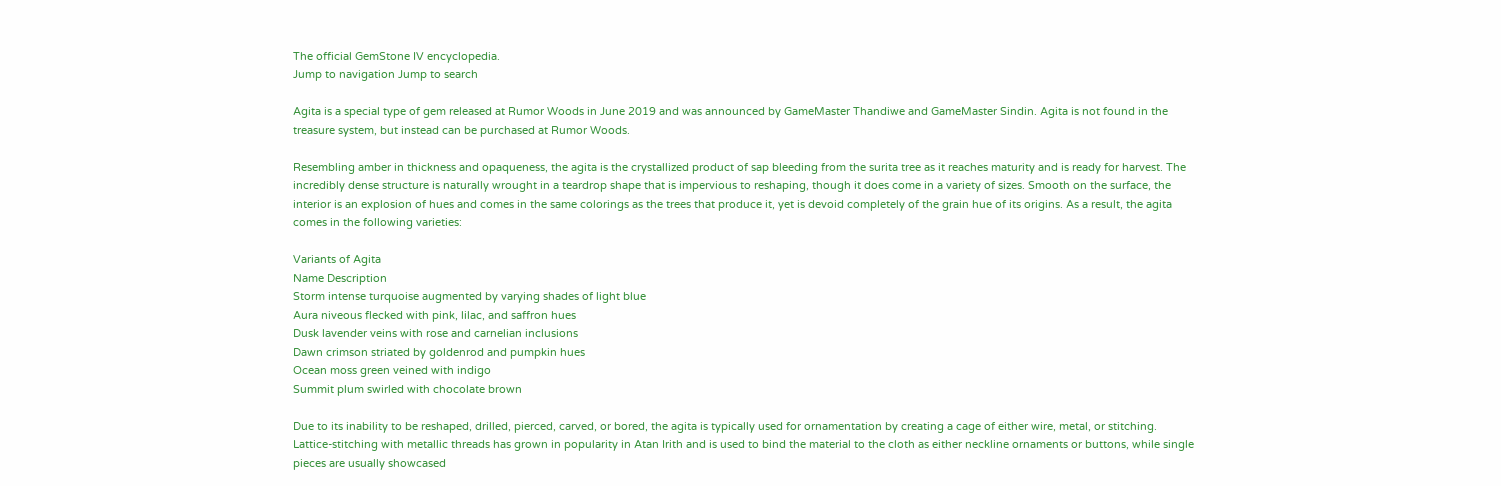The official GemStone IV encyclopedia.
Jump to navigation Jump to search

Agita is a special type of gem released at Rumor Woods in June 2019 and was announced by GameMaster Thandiwe and GameMaster Sindin. Agita is not found in the treasure system, but instead can be purchased at Rumor Woods.

Resembling amber in thickness and opaqueness, the agita is the crystallized product of sap bleeding from the surita tree as it reaches maturity and is ready for harvest. The incredibly dense structure is naturally wrought in a teardrop shape that is impervious to reshaping, though it does come in a variety of sizes. Smooth on the surface, the interior is an explosion of hues and comes in the same colorings as the trees that produce it, yet is devoid completely of the grain hue of its origins. As a result, the agita comes in the following varieties:

Variants of Agita
Name Description
Storm intense turquoise augmented by varying shades of light blue
Aura niveous flecked with pink, lilac, and saffron hues
Dusk lavender veins with rose and carnelian inclusions
Dawn crimson striated by goldenrod and pumpkin hues
Ocean moss green veined with indigo
Summit plum swirled with chocolate brown

Due to its inability to be reshaped, drilled, pierced, carved, or bored, the agita is typically used for ornamentation by creating a cage of either wire, metal, or stitching. Lattice-stitching with metallic threads has grown in popularity in Atan Irith and is used to bind the material to the cloth as either neckline ornaments or buttons, while single pieces are usually showcased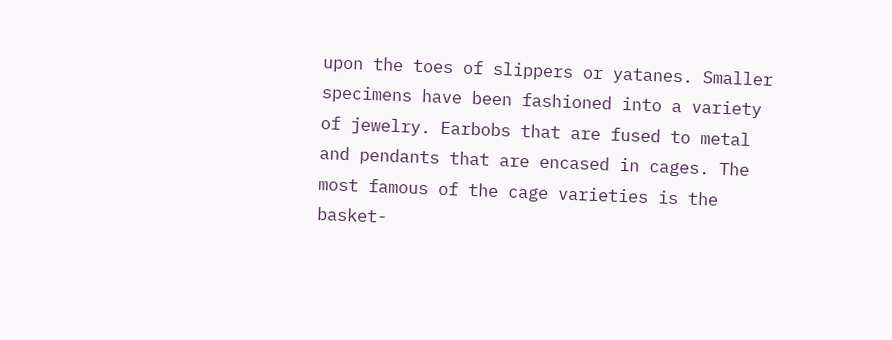upon the toes of slippers or yatanes. Smaller specimens have been fashioned into a variety of jewelry. Earbobs that are fused to metal and pendants that are encased in cages. The most famous of the cage varieties is the basket-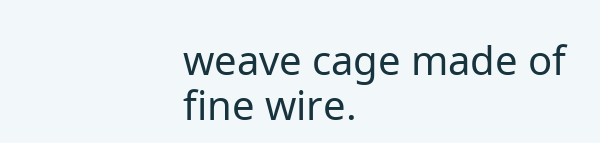weave cage made of fine wire.